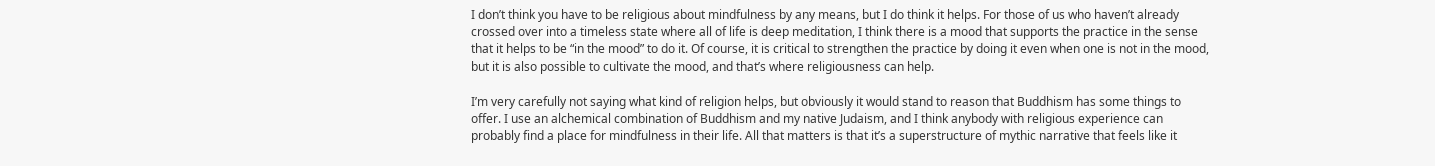I don’t think you have to be religious about mindfulness by any means, but I do think it helps. For those of us who haven’t already crossed over into a timeless state where all of life is deep meditation, I think there is a mood that supports the practice in the sense that it helps to be “in the mood” to do it. Of course, it is critical to strengthen the practice by doing it even when one is not in the mood, but it is also possible to cultivate the mood, and that’s where religiousness can help.

I’m very carefully not saying what kind of religion helps, but obviously it would stand to reason that Buddhism has some things to offer. I use an alchemical combination of Buddhism and my native Judaism, and I think anybody with religious experience can probably find a place for mindfulness in their life. All that matters is that it’s a superstructure of mythic narrative that feels like it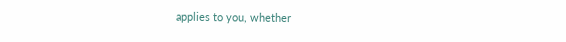applies to you, whether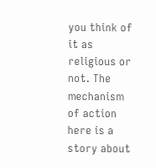you think of it as religious or not. The mechanism of action here is a story about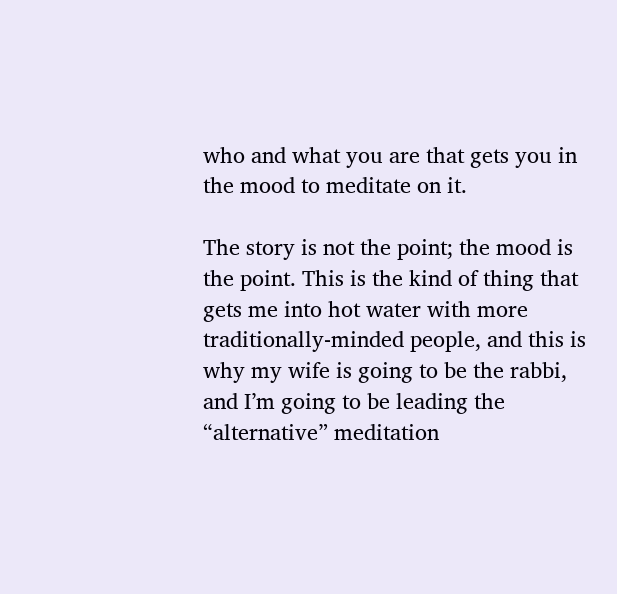who and what you are that gets you in the mood to meditate on it.

The story is not the point; the mood is the point. This is the kind of thing that gets me into hot water with more traditionally-minded people, and this is why my wife is going to be the rabbi, and I’m going to be leading the “alternative” meditation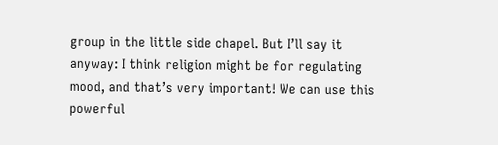group in the little side chapel. But I’ll say it anyway: I think religion might be for regulating mood, and that’s very important! We can use this powerful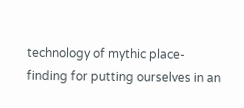technology of mythic place-finding for putting ourselves in an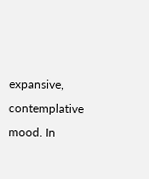expansive, contemplative mood. In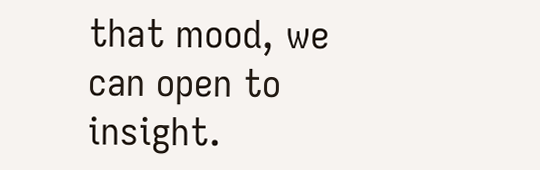that mood, we can open to insight.